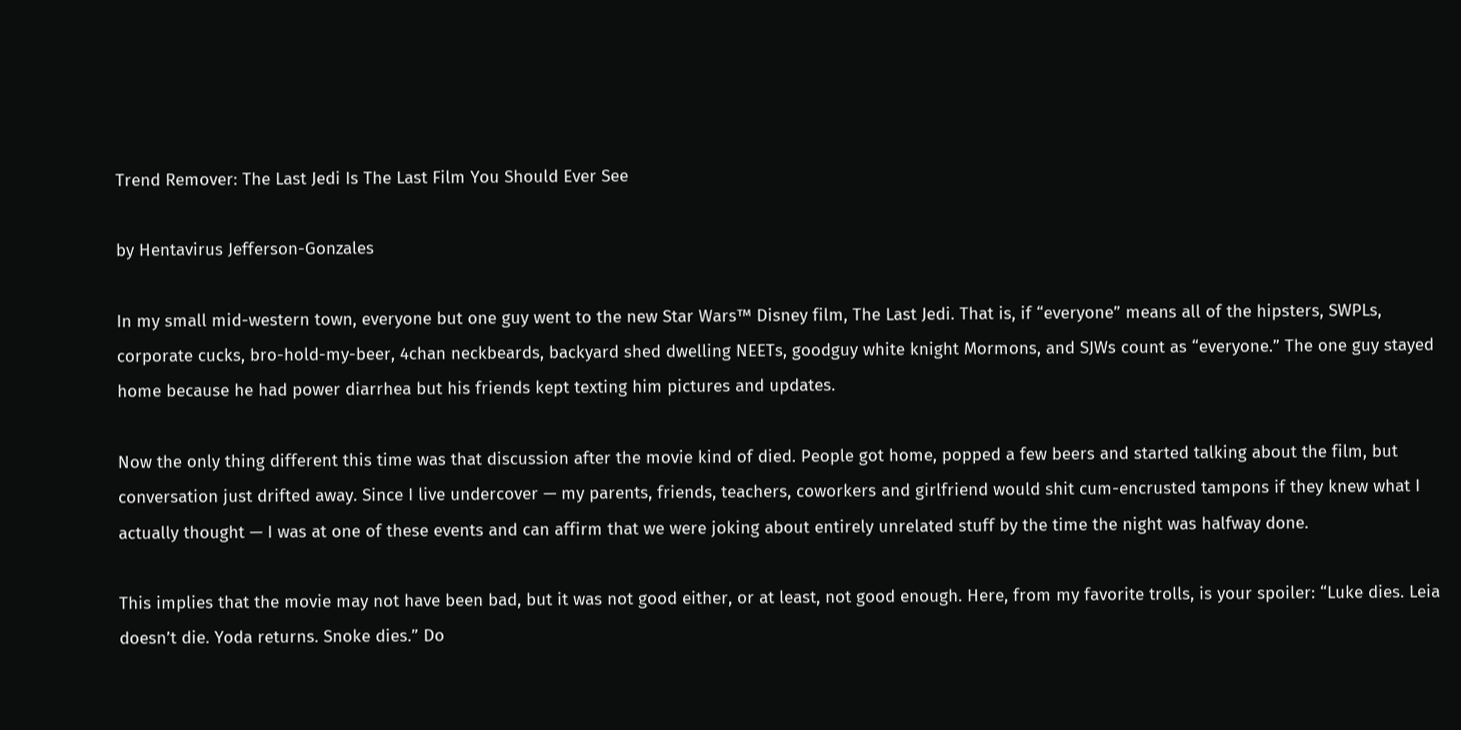Trend Remover: The Last Jedi Is The Last Film You Should Ever See

by Hentavirus Jefferson-Gonzales

In my small mid-western town, everyone but one guy went to the new Star Wars™ Disney film, The Last Jedi. That is, if “everyone” means all of the hipsters, SWPLs, corporate cucks, bro-hold-my-beer, 4chan neckbeards, backyard shed dwelling NEETs, goodguy white knight Mormons, and SJWs count as “everyone.” The one guy stayed home because he had power diarrhea but his friends kept texting him pictures and updates.

Now the only thing different this time was that discussion after the movie kind of died. People got home, popped a few beers and started talking about the film, but conversation just drifted away. Since I live undercover — my parents, friends, teachers, coworkers and girlfriend would shit cum-encrusted tampons if they knew what I actually thought — I was at one of these events and can affirm that we were joking about entirely unrelated stuff by the time the night was halfway done.

This implies that the movie may not have been bad, but it was not good either, or at least, not good enough. Here, from my favorite trolls, is your spoiler: “Luke dies. Leia doesn’t die. Yoda returns. Snoke dies.” Do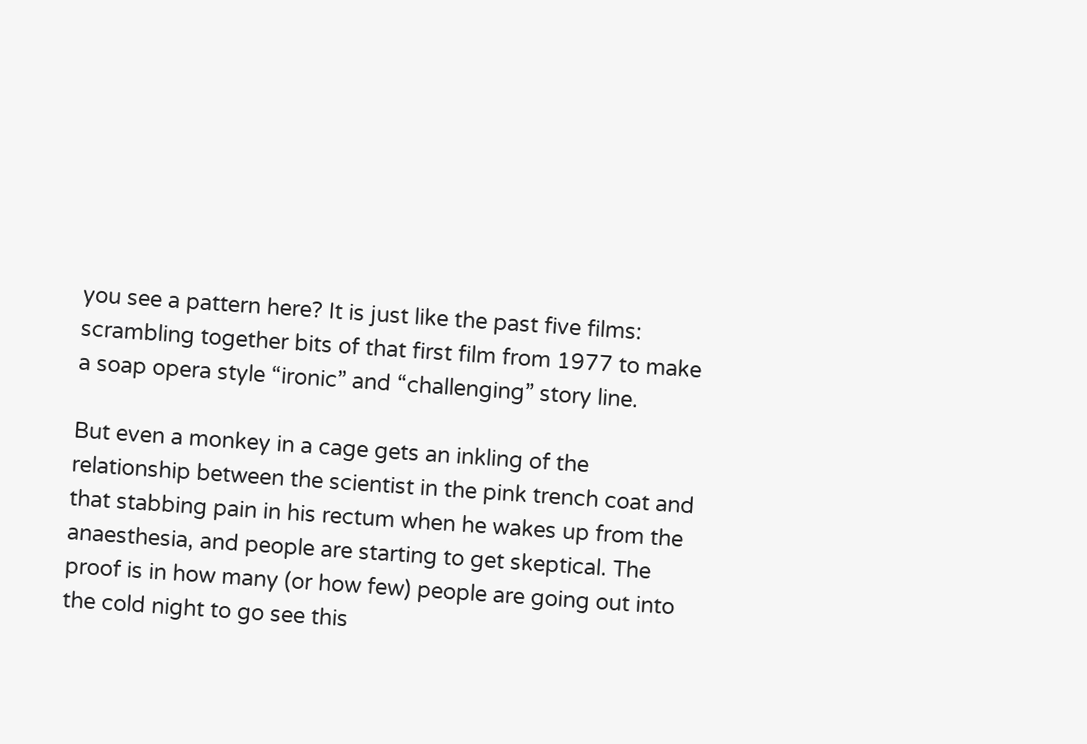you see a pattern here? It is just like the past five films: scrambling together bits of that first film from 1977 to make a soap opera style “ironic” and “challenging” story line.

But even a monkey in a cage gets an inkling of the relationship between the scientist in the pink trench coat and that stabbing pain in his rectum when he wakes up from the anaesthesia, and people are starting to get skeptical. The proof is in how many (or how few) people are going out into the cold night to go see this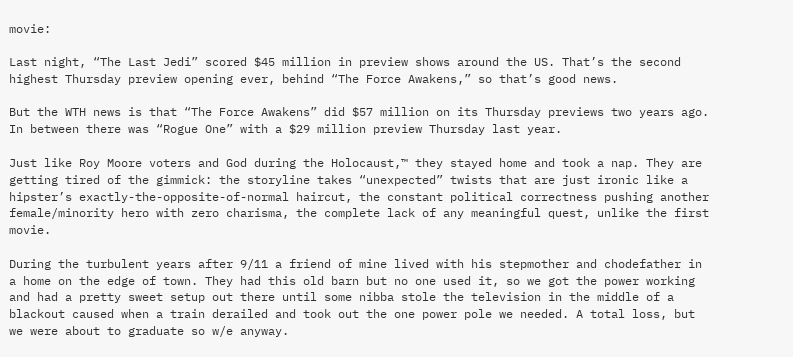movie:

Last night, “The Last Jedi” scored $45 million in preview shows around the US. That’s the second highest Thursday preview opening ever, behind “The Force Awakens,” so that’s good news.

But the WTH news is that “The Force Awakens” did $57 million on its Thursday previews two years ago. In between there was “Rogue One” with a $29 million preview Thursday last year.

Just like Roy Moore voters and God during the Holocaust,™ they stayed home and took a nap. They are getting tired of the gimmick: the storyline takes “unexpected” twists that are just ironic like a hipster’s exactly-the-opposite-of-normal haircut, the constant political correctness pushing another female/minority hero with zero charisma, the complete lack of any meaningful quest, unlike the first movie.

During the turbulent years after 9/11 a friend of mine lived with his stepmother and chodefather in a home on the edge of town. They had this old barn but no one used it, so we got the power working and had a pretty sweet setup out there until some nibba stole the television in the middle of a blackout caused when a train derailed and took out the one power pole we needed. A total loss, but we were about to graduate so w/e anyway.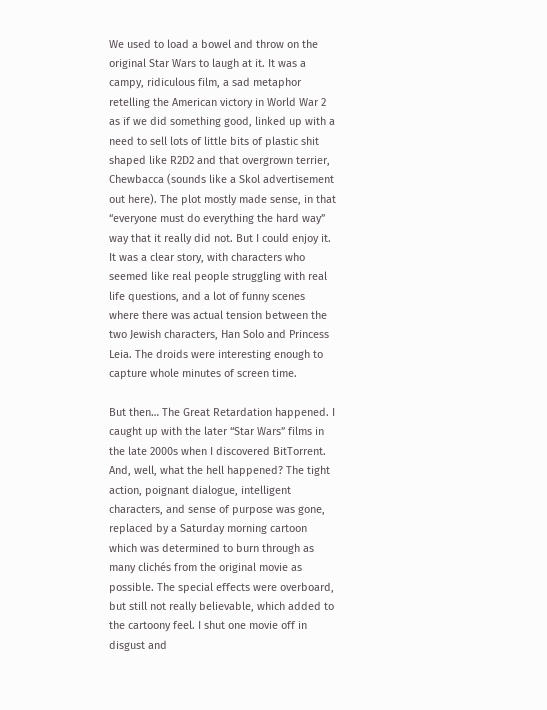We used to load a bowel and throw on the original Star Wars to laugh at it. It was a campy, ridiculous film, a sad metaphor retelling the American victory in World War 2 as if we did something good, linked up with a need to sell lots of little bits of plastic shit shaped like R2D2 and that overgrown terrier, Chewbacca (sounds like a Skol advertisement out here). The plot mostly made sense, in that “everyone must do everything the hard way” way that it really did not. But I could enjoy it. It was a clear story, with characters who seemed like real people struggling with real life questions, and a lot of funny scenes where there was actual tension between the two Jewish characters, Han Solo and Princess Leia. The droids were interesting enough to capture whole minutes of screen time.

But then… The Great Retardation happened. I caught up with the later “Star Wars” films in the late 2000s when I discovered BitTorrent. And, well, what the hell happened? The tight action, poignant dialogue, intelligent characters, and sense of purpose was gone, replaced by a Saturday morning cartoon which was determined to burn through as many clichés from the original movie as possible. The special effects were overboard, but still not really believable, which added to the cartoony feel. I shut one movie off in disgust and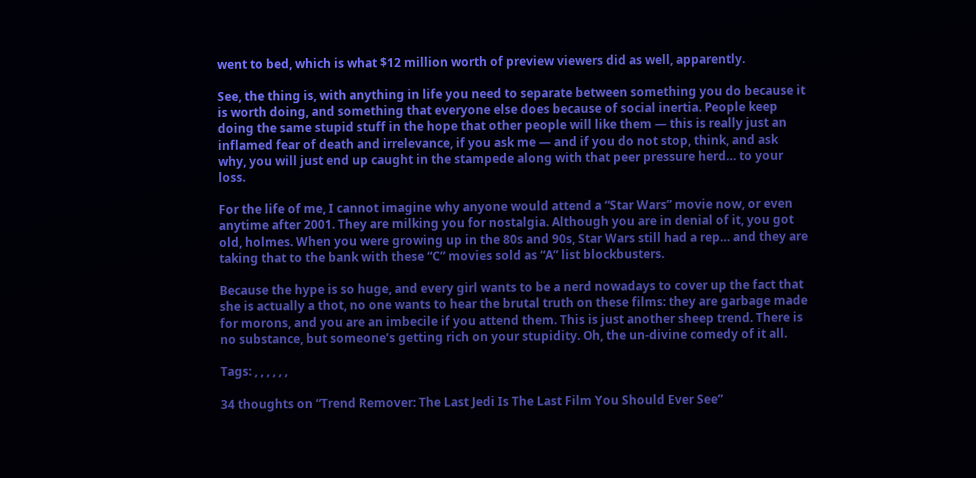went to bed, which is what $12 million worth of preview viewers did as well, apparently.

See, the thing is, with anything in life you need to separate between something you do because it is worth doing, and something that everyone else does because of social inertia. People keep doing the same stupid stuff in the hope that other people will like them — this is really just an inflamed fear of death and irrelevance, if you ask me — and if you do not stop, think, and ask why, you will just end up caught in the stampede along with that peer pressure herd… to your loss.

For the life of me, I cannot imagine why anyone would attend a “Star Wars” movie now, or even anytime after 2001. They are milking you for nostalgia. Although you are in denial of it, you got old, holmes. When you were growing up in the 80s and 90s, Star Wars still had a rep… and they are taking that to the bank with these “C” movies sold as “A” list blockbusters.

Because the hype is so huge, and every girl wants to be a nerd nowadays to cover up the fact that she is actually a thot, no one wants to hear the brutal truth on these films: they are garbage made for morons, and you are an imbecile if you attend them. This is just another sheep trend. There is no substance, but someone’s getting rich on your stupidity. Oh, the un-divine comedy of it all.

Tags: , , , , , ,

34 thoughts on “Trend Remover: The Last Jedi Is The Last Film You Should Ever See”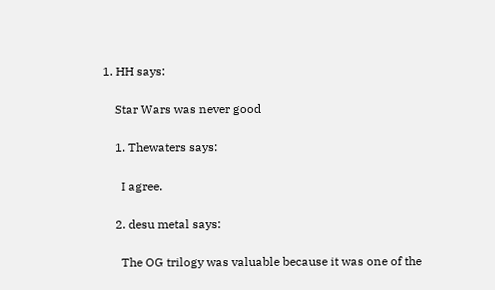1. HH says:

    Star Wars was never good

    1. Thewaters says:

      I agree.

    2. desu metal says:

      The OG trilogy was valuable because it was one of the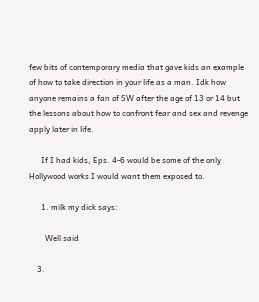few bits of contemporary media that gave kids an example of how to take direction in your life as a man. Idk how anyone remains a fan of SW after the age of 13 or 14 but the lessons about how to confront fear and sex and revenge apply later in life.

      If I had kids, Eps. 4-6 would be some of the only Hollywood works I would want them exposed to.

      1. milk my dick says:

        Well said

    3.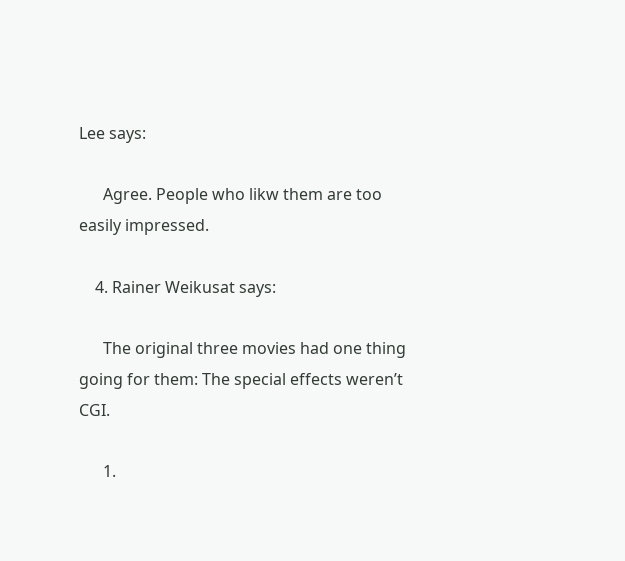Lee says:

      Agree. People who likw them are too easily impressed.

    4. Rainer Weikusat says:

      The original three movies had one thing going for them: The special effects weren’t CGI.

      1.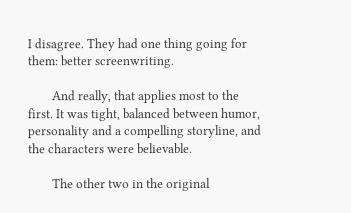I disagree. They had one thing going for them: better screenwriting.

        And really, that applies most to the first. It was tight, balanced between humor, personality and a compelling storyline, and the characters were believable.

        The other two in the original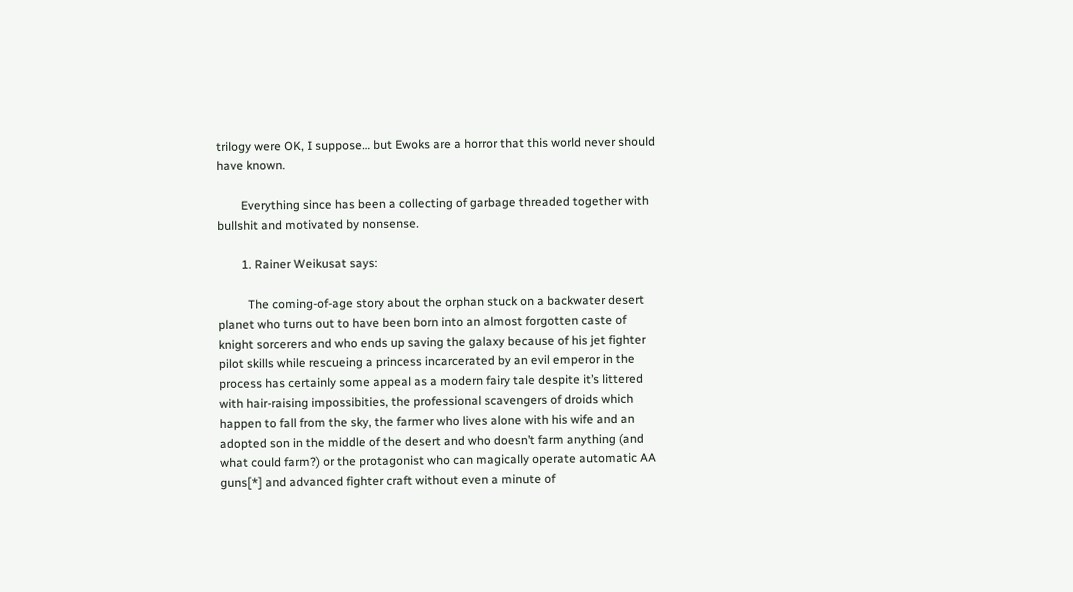trilogy were OK, I suppose… but Ewoks are a horror that this world never should have known.

        Everything since has been a collecting of garbage threaded together with bullshit and motivated by nonsense.

        1. Rainer Weikusat says:

          The coming-of-age story about the orphan stuck on a backwater desert planet who turns out to have been born into an almost forgotten caste of knight sorcerers and who ends up saving the galaxy because of his jet fighter pilot skills while rescueing a princess incarcerated by an evil emperor in the process has certainly some appeal as a modern fairy tale despite it’s littered with hair-raising impossibities, the professional scavengers of droids which happen to fall from the sky, the farmer who lives alone with his wife and an adopted son in the middle of the desert and who doesn’t farm anything (and what could farm?) or the protagonist who can magically operate automatic AA guns[*] and advanced fighter craft without even a minute of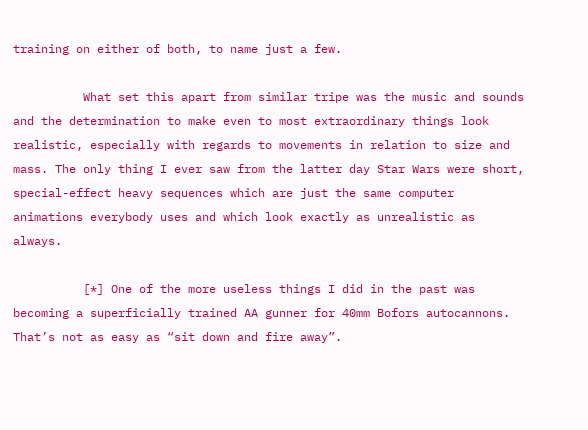training on either of both, to name just a few.

          What set this apart from similar tripe was the music and sounds and the determination to make even to most extraordinary things look realistic, especially with regards to movements in relation to size and mass. The only thing I ever saw from the latter day Star Wars were short, special-effect heavy sequences which are just the same computer animations everybody uses and which look exactly as unrealistic as always.

          [*] One of the more useless things I did in the past was becoming a superficially trained AA gunner for 40mm Bofors autocannons. That’s not as easy as “sit down and fire away”.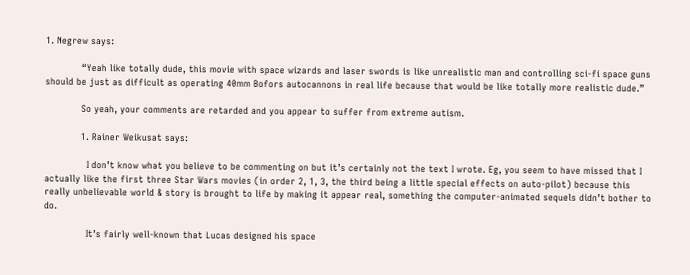1. Negrew says:

            “Yeah like totally dude, this movie with space wizards and laser swords is like unrealistic man and controlling sci-fi space guns should be just as difficult as operating 40mm Bofors autocannons in real life because that would be like totally more realistic dude.”

            So yeah, your comments are retarded and you appear to suffer from extreme autism.

            1. Rainer Weikusat says:

              I don’t know what you believe to be commenting on but it’s certainly not the text I wrote. Eg, you seem to have missed that I actually like the first three Star Wars movies (in order 2, 1, 3, the third being a little special effects on auto-pilot) because this really unbelievable world & story is brought to life by making it appear real, something the computer-animated sequels didn’t bother to do.

              It’s fairly well-known that Lucas designed his space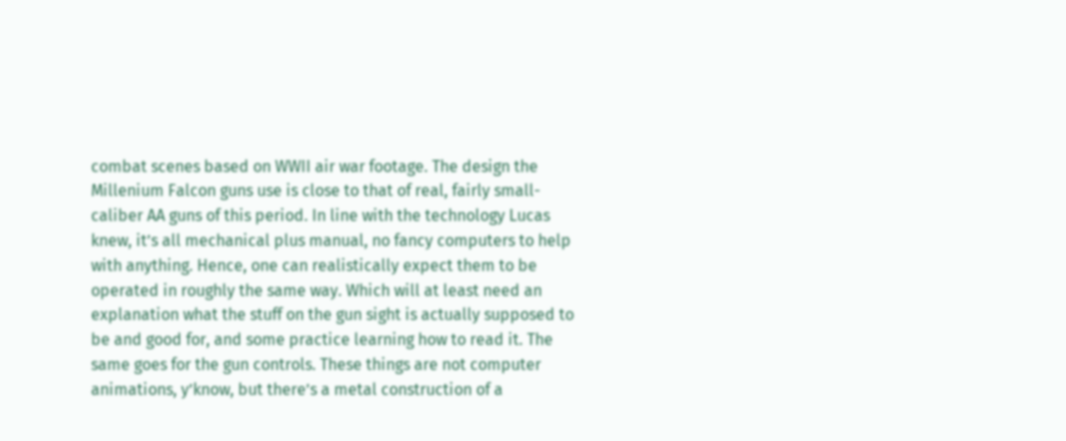combat scenes based on WWII air war footage. The design the Millenium Falcon guns use is close to that of real, fairly small-caliber AA guns of this period. In line with the technology Lucas knew, it’s all mechanical plus manual, no fancy computers to help with anything. Hence, one can realistically expect them to be operated in roughly the same way. Which will at least need an explanation what the stuff on the gun sight is actually supposed to be and good for, and some practice learning how to read it. The same goes for the gun controls. These things are not computer animations, y’know, but there’s a metal construction of a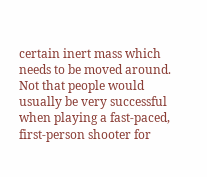certain inert mass which needs to be moved around. Not that people would usually be very successful when playing a fast-paced, first-person shooter for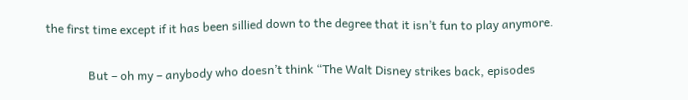the first time except if it has been sillied down to the degree that it isn’t fun to play anymore.

              But – oh my – anybody who doesn’t think “The Walt Disney strikes back, episodes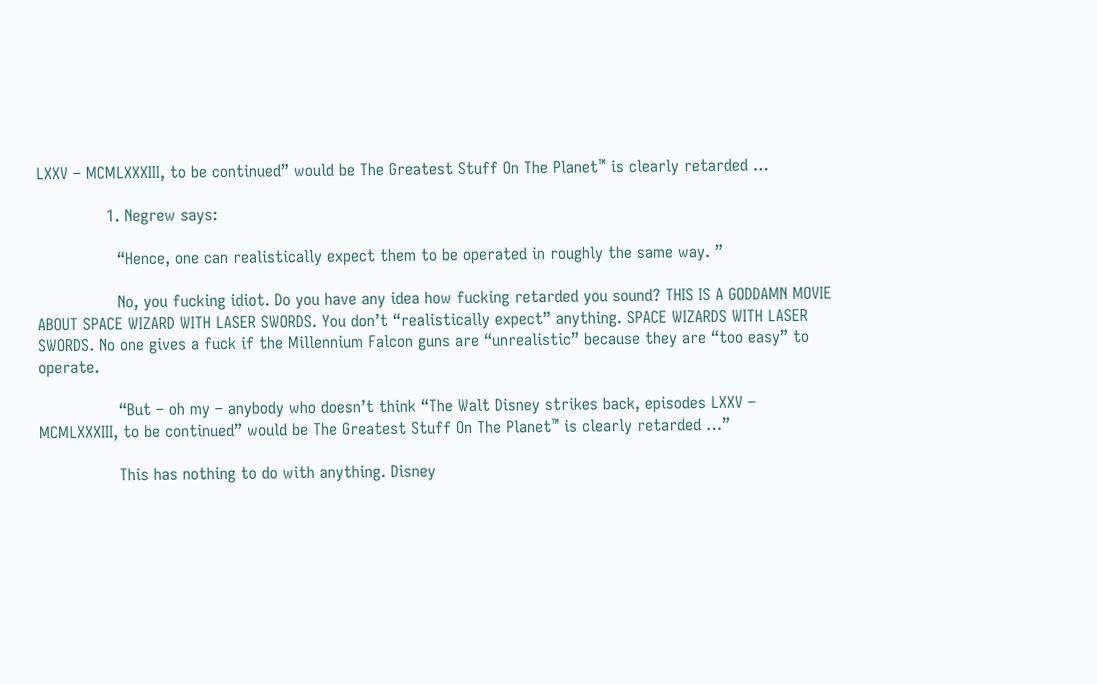LXXV – MCMLXXXIII, to be continued” would be The Greatest Stuff On The Planet™ is clearly retarded …

              1. Negrew says:

                “Hence, one can realistically expect them to be operated in roughly the same way. ”

                No, you fucking idiot. Do you have any idea how fucking retarded you sound? THIS IS A GODDAMN MOVIE ABOUT SPACE WIZARD WITH LASER SWORDS. You don’t “realistically expect” anything. SPACE WIZARDS WITH LASER SWORDS. No one gives a fuck if the Millennium Falcon guns are “unrealistic” because they are “too easy” to operate.

                “But – oh my – anybody who doesn’t think “The Walt Disney strikes back, episodes LXXV – MCMLXXXIII, to be continued” would be The Greatest Stuff On The Planet™ is clearly retarded …”

                This has nothing to do with anything. Disney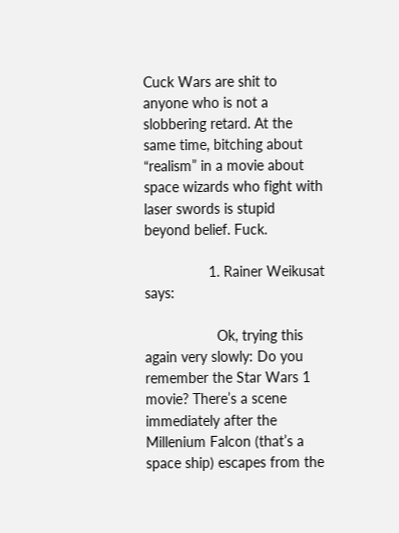Cuck Wars are shit to anyone who is not a slobbering retard. At the same time, bitching about “realism” in a movie about space wizards who fight with laser swords is stupid beyond belief. Fuck.

                1. Rainer Weikusat says:

                  Ok, trying this again very slowly: Do you remember the Star Wars 1 movie? There’s a scene immediately after the Millenium Falcon (that’s a space ship) escapes from the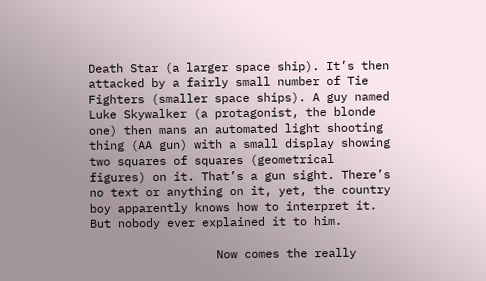Death Star (a larger space ship). It’s then attacked by a fairly small number of Tie Fighters (smaller space ships). A guy named Luke Skywalker (a protagonist, the blonde one) then mans an automated light shooting thing (AA gun) with a small display showing two squares of squares (geometrical figures) on it. That’s a gun sight. There’s no text or anything on it, yet, the country boy apparently knows how to interpret it. But nobody ever explained it to him.

                  Now comes the really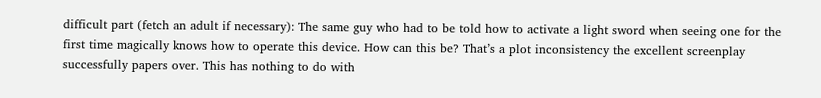difficult part (fetch an adult if necessary): The same guy who had to be told how to activate a light sword when seeing one for the first time magically knows how to operate this device. How can this be? That’s a plot inconsistency the excellent screenplay successfully papers over. This has nothing to do with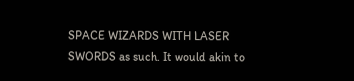SPACE WIZARDS WITH LASER SWORDS as such. It would akin to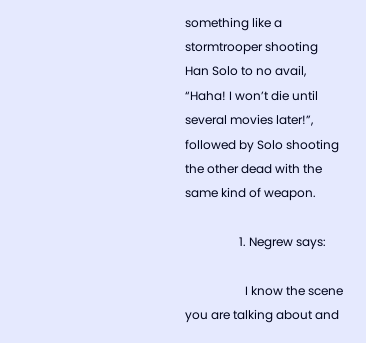something like a stormtrooper shooting Han Solo to no avail, “Haha! I won’t die until several movies later!”, followed by Solo shooting the other dead with the same kind of weapon.

                  1. Negrew says:

                    I know the scene you are talking about and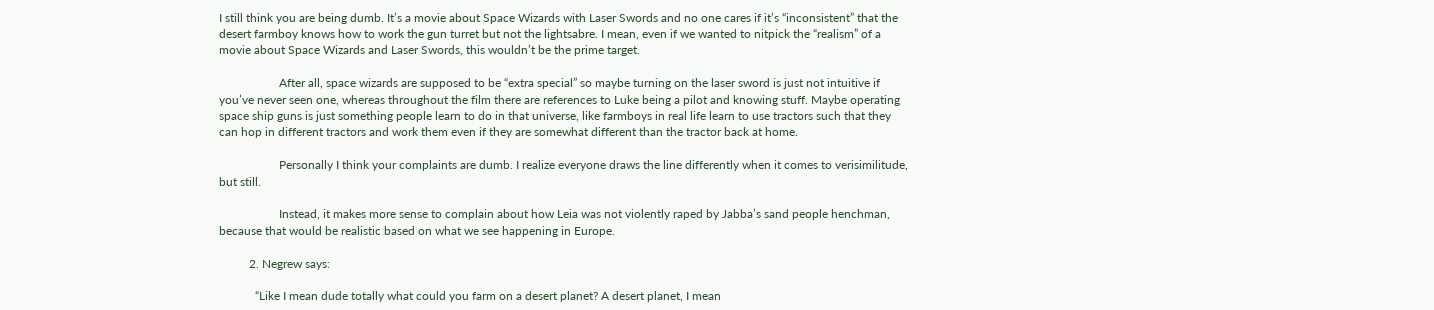I still think you are being dumb. It’s a movie about Space Wizards with Laser Swords and no one cares if it’s “inconsistent” that the desert farmboy knows how to work the gun turret but not the lightsabre. I mean, even if we wanted to nitpick the “realism” of a movie about Space Wizards and Laser Swords, this wouldn’t be the prime target.

                    After all, space wizards are supposed to be “extra special” so maybe turning on the laser sword is just not intuitive if you’ve never seen one, whereas throughout the film there are references to Luke being a pilot and knowing stuff. Maybe operating space ship guns is just something people learn to do in that universe, like farmboys in real life learn to use tractors such that they can hop in different tractors and work them even if they are somewhat different than the tractor back at home.

                    Personally I think your complaints are dumb. I realize everyone draws the line differently when it comes to verisimilitude, but still.

                    Instead, it makes more sense to complain about how Leia was not violently raped by Jabba’s sand people henchman, because that would be realistic based on what we see happening in Europe.

          2. Negrew says:

            “Like I mean dude totally what could you farm on a desert planet? A desert planet, I mean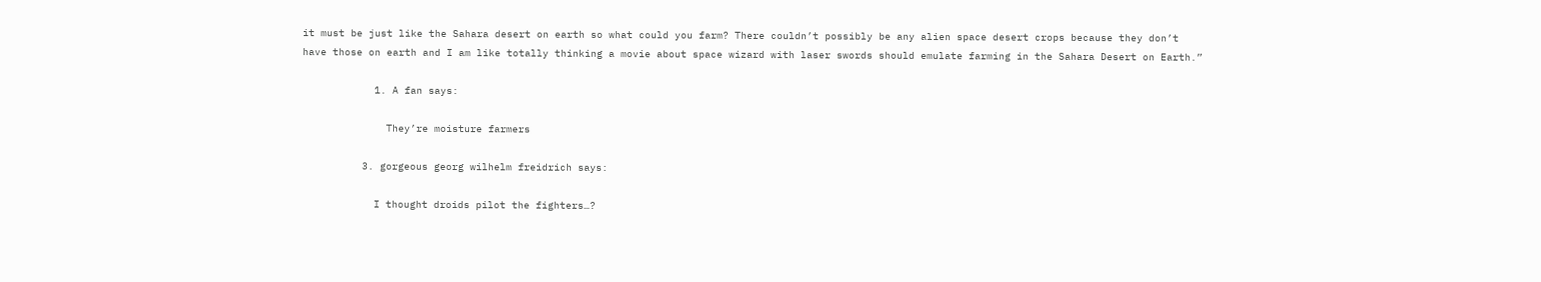it must be just like the Sahara desert on earth so what could you farm? There couldn’t possibly be any alien space desert crops because they don’t have those on earth and I am like totally thinking a movie about space wizard with laser swords should emulate farming in the Sahara Desert on Earth.”

            1. A fan says:

              They’re moisture farmers

          3. gorgeous georg wilhelm freidrich says:

            I thought droids pilot the fighters…?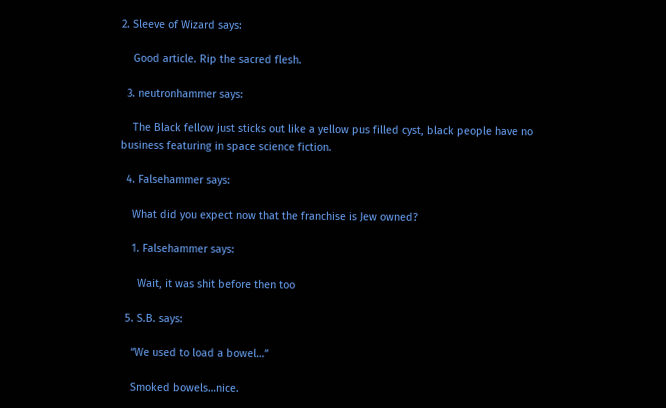2. Sleeve of Wizard says:

    Good article. Rip the sacred flesh.

  3. neutronhammer says:

    The Black fellow just sticks out like a yellow pus filled cyst, black people have no business featuring in space science fiction.

  4. Falsehammer says:

    What did you expect now that the franchise is Jew owned?

    1. Falsehammer says:

      Wait, it was shit before then too

  5. S.B. says:

    “We used to load a bowel…”

    Smoked bowels…nice.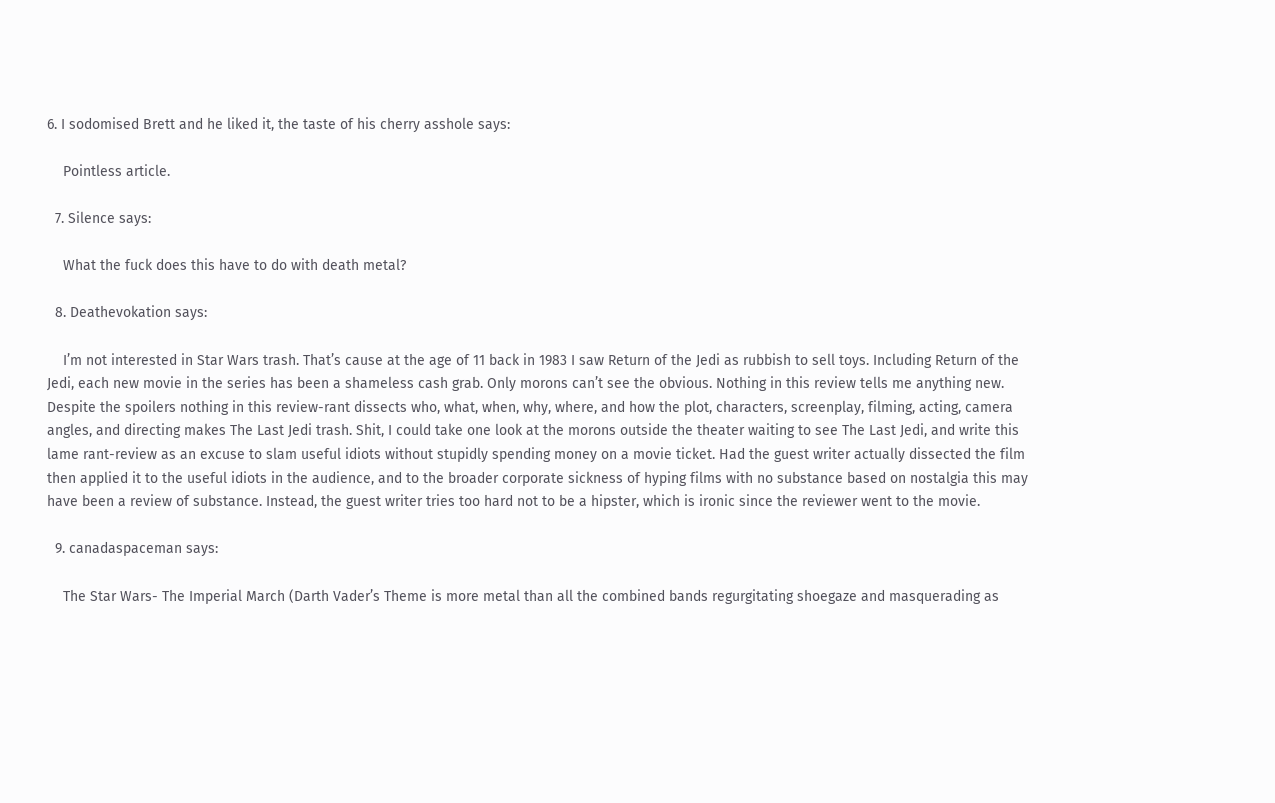6. I sodomised Brett and he liked it, the taste of his cherry asshole says:

    Pointless article.

  7. Silence says:

    What the fuck does this have to do with death metal?

  8. Deathevokation says:

    I’m not interested in Star Wars trash. That’s cause at the age of 11 back in 1983 I saw Return of the Jedi as rubbish to sell toys. Including Return of the Jedi, each new movie in the series has been a shameless cash grab. Only morons can’t see the obvious. Nothing in this review tells me anything new. Despite the spoilers nothing in this review-rant dissects who, what, when, why, where, and how the plot, characters, screenplay, filming, acting, camera angles, and directing makes The Last Jedi trash. Shit, I could take one look at the morons outside the theater waiting to see The Last Jedi, and write this lame rant-review as an excuse to slam useful idiots without stupidly spending money on a movie ticket. Had the guest writer actually dissected the film then applied it to the useful idiots in the audience, and to the broader corporate sickness of hyping films with no substance based on nostalgia this may have been a review of substance. Instead, the guest writer tries too hard not to be a hipster, which is ironic since the reviewer went to the movie.

  9. canadaspaceman says:

    The Star Wars- The Imperial March (Darth Vader’s Theme is more metal than all the combined bands regurgitating shoegaze and masquerading as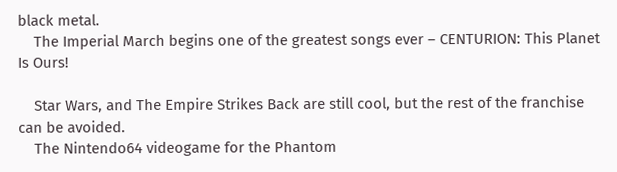black metal.
    The Imperial March begins one of the greatest songs ever – CENTURION: This Planet Is Ours!

    Star Wars, and The Empire Strikes Back are still cool, but the rest of the franchise can be avoided.
    The Nintendo64 videogame for the Phantom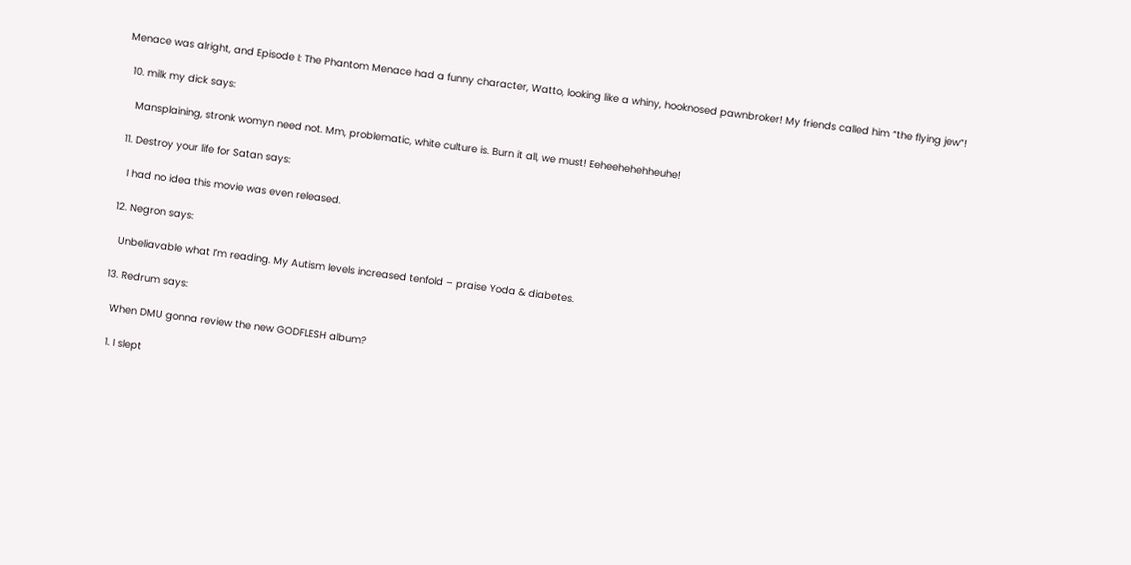Menace was alright, and Episode I: The Phantom Menace had a funny character, Watto, looking like a whiny, hooknosed pawnbroker! My friends called him “the flying jew”!

  10. milk my dick says:

    Mansplaining, stronk womyn need not. Mm, problematic, white culture is. Burn it all, we must! Eeheehehehheuhe!

  11. Destroy your life for Satan says:

    I had no idea this movie was even released.

  12. Negron says:

    Unbeliavable what I’m reading. My Autism levels increased tenfold – praise Yoda & diabetes.

  13. Redrum says:

    When DMU gonna review the new GODFLESH album?

    1. I slept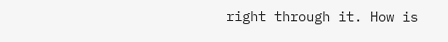right through it. How is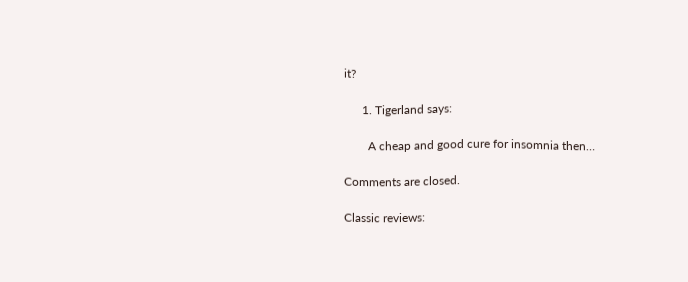it?

      1. Tigerland says:

        A cheap and good cure for insomnia then…

Comments are closed.

Classic reviews: